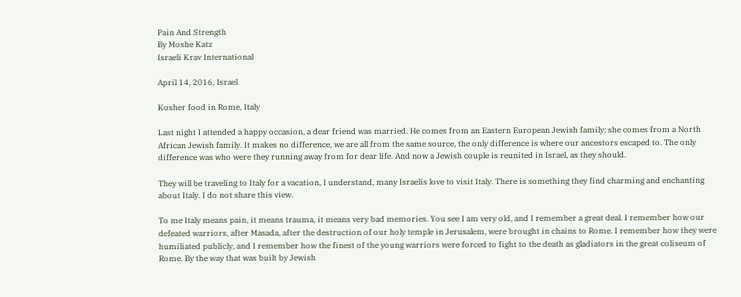Pain And Strength
By Moshe Katz
Israeli Krav International

April 14, 2016, Israel

Kosher food in Rome, Italy

Last night I attended a happy occasion, a dear friend was married. He comes from an Eastern European Jewish family; she comes from a North African Jewish family. It makes no difference, we are all from the same source, the only difference is where our ancestors escaped to. The only difference was who were they running away from for dear life. And now a Jewish couple is reunited in Israel, as they should.

They will be traveling to Italy for a vacation, I understand, many Israelis love to visit Italy. There is something they find charming and enchanting about Italy. I do not share this view.

To me Italy means pain, it means trauma, it means very bad memories. You see I am very old, and I remember a great deal. I remember how our defeated warriors, after Masada, after the destruction of our holy temple in Jerusalem, were brought in chains to Rome. I remember how they were humiliated publicly, and I remember how the finest of the young warriors were forced to fight to the death as gladiators in the great coliseum of Rome. By the way that was built by Jewish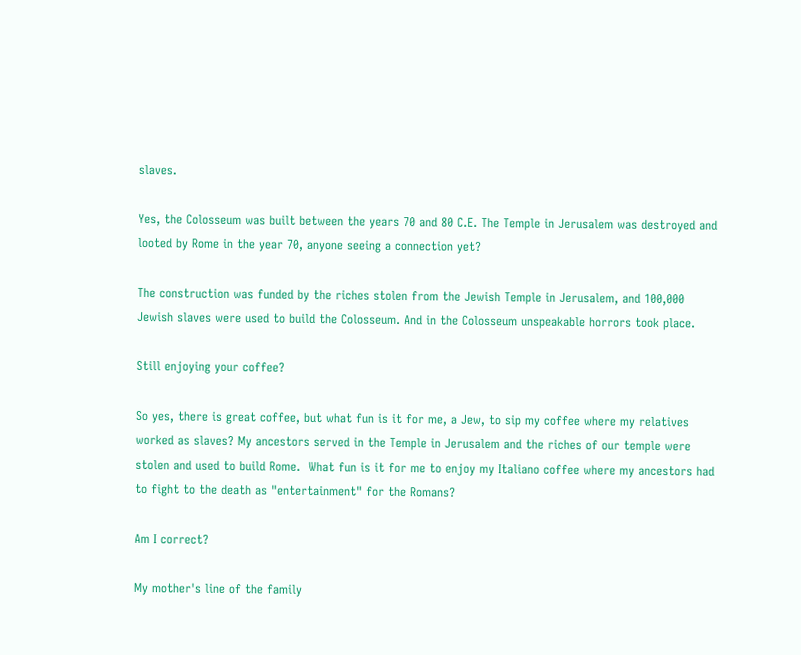slaves.

Yes, the Colosseum was built between the years 70 and 80 C.E. The Temple in Jerusalem was destroyed and looted by Rome in the year 70, anyone seeing a connection yet?

The construction was funded by the riches stolen from the Jewish Temple in Jerusalem, and 100,000 Jewish slaves were used to build the Colosseum. And in the Colosseum unspeakable horrors took place.

Still enjoying your coffee?

So yes, there is great coffee, but what fun is it for me, a Jew, to sip my coffee where my relatives worked as slaves? My ancestors served in the Temple in Jerusalem and the riches of our temple were stolen and used to build Rome.  What fun is it for me to enjoy my Italiano coffee where my ancestors had to fight to the death as "entertainment" for the Romans?

Am I correct?

My mother's line of the family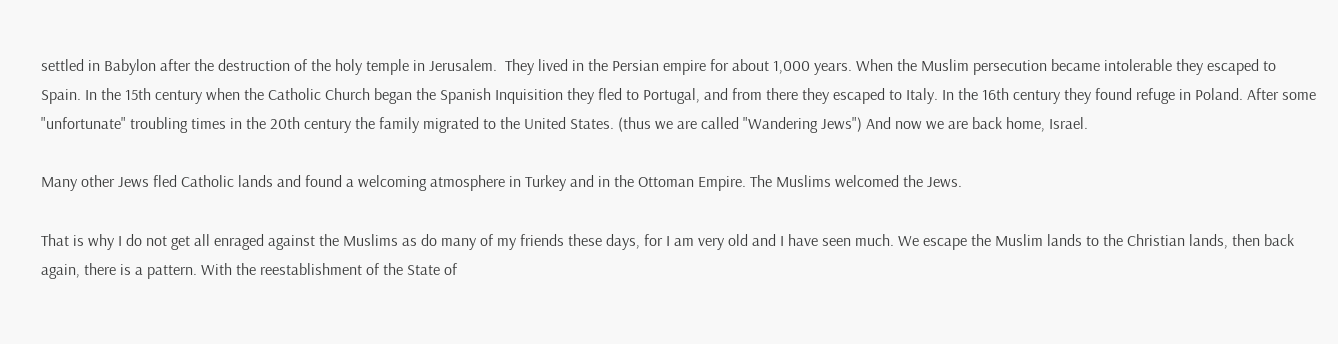settled in Babylon after the destruction of the holy temple in Jerusalem.  They lived in the Persian empire for about 1,000 years. When the Muslim persecution became intolerable they escaped to Spain. In the 15th century when the Catholic Church began the Spanish Inquisition they fled to Portugal, and from there they escaped to Italy. In the 16th century they found refuge in Poland. After some "unfortunate" troubling times in the 20th century the family migrated to the United States. (thus we are called "Wandering Jews") And now we are back home, Israel.

Many other Jews fled Catholic lands and found a welcoming atmosphere in Turkey and in the Ottoman Empire. The Muslims welcomed the Jews.

That is why I do not get all enraged against the Muslims as do many of my friends these days, for I am very old and I have seen much. We escape the Muslim lands to the Christian lands, then back again, there is a pattern. With the reestablishment of the State of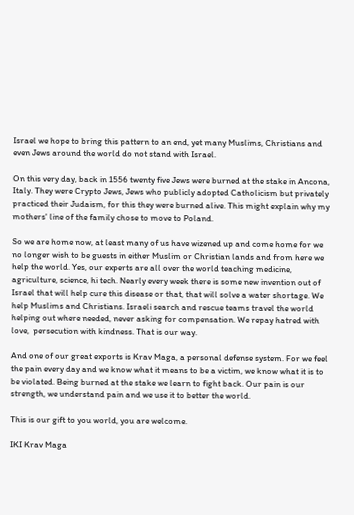Israel we hope to bring this pattern to an end, yet many Muslims, Christians and even Jews around the world do not stand with Israel.

On this very day, back in 1556 twenty five Jews were burned at the stake in Ancona, Italy. They were Crypto Jews, Jews who publicly adopted Catholicism but privately practiced their Judaism, for this they were burned alive. This might explain why my mothers' line of the family chose to move to Poland.

So we are home now, at least many of us have wizened up and come home for we no longer wish to be guests in either Muslim or Christian lands and from here we help the world. Yes, our experts are all over the world teaching medicine, agriculture, science, hi tech. Nearly every week there is some new invention out of Israel that will help cure this disease or that, that will solve a water shortage. We help Muslims and Christians. Israeli search and rescue teams travel the world helping out where needed, never asking for compensation. We repay hatred with love,  persecution with kindness. That is our way.

And one of our great exports is Krav Maga, a personal defense system. For we feel the pain every day and we know what it means to be a victim, we know what it is to be violated. Being burned at the stake we learn to fight back. Our pain is our strength, we understand pain and we use it to better the world.

This is our gift to you world, you are welcome.

IKI Krav Maga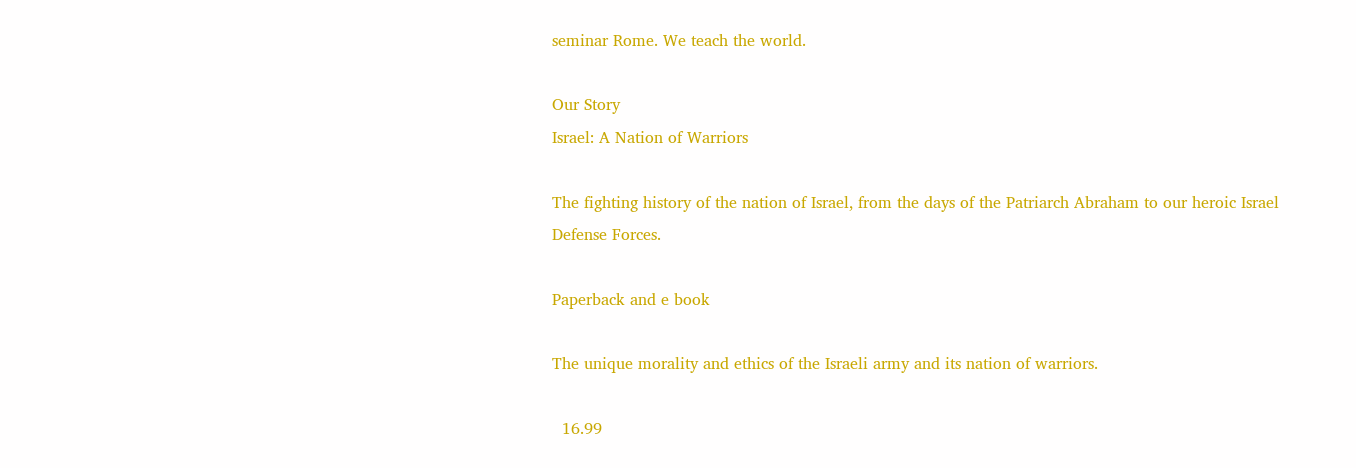seminar Rome. We teach the world.

Our Story
Israel: A Nation of Warriors

The fighting history of the nation of Israel, from the days of the Patriarch Abraham to our heroic Israel Defense Forces.

Paperback and e book

The unique morality and ethics of the Israeli army and its nation of warriors.

  16.99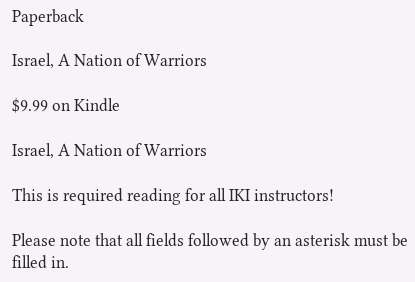Paperback

Israel, A Nation of Warriors

$9.99 on Kindle

Israel, A Nation of Warriors

This is required reading for all IKI instructors!

Please note that all fields followed by an asterisk must be filled in.